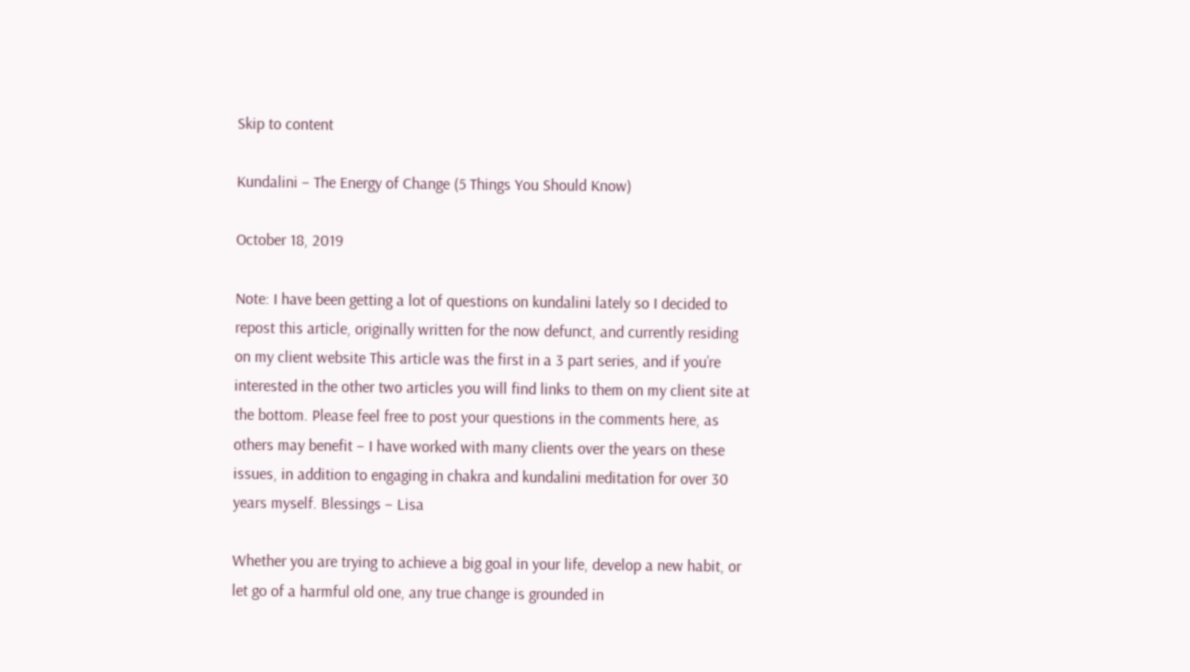Skip to content

Kundalini – The Energy of Change (5 Things You Should Know)

October 18, 2019

Note: I have been getting a lot of questions on kundalini lately so I decided to repost this article, originally written for the now defunct, and currently residing on my client website This article was the first in a 3 part series, and if you’re interested in the other two articles you will find links to them on my client site at the bottom. Please feel free to post your questions in the comments here, as others may benefit – I have worked with many clients over the years on these issues, in addition to engaging in chakra and kundalini meditation for over 30 years myself. Blessings – Lisa

Whether you are trying to achieve a big goal in your life, develop a new habit, or let go of a harmful old one, any true change is grounded in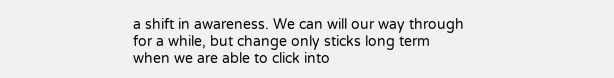a shift in awareness. We can will our way through for a while, but change only sticks long term when we are able to click into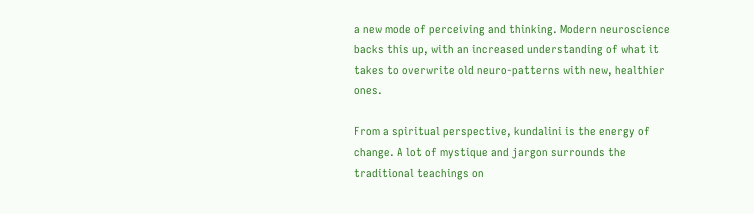a new mode of perceiving and thinking. Modern neuroscience backs this up, with an increased understanding of what it takes to overwrite old neuro-patterns with new, healthier ones.

From a spiritual perspective, kundalini is the energy of change. A lot of mystique and jargon surrounds the traditional teachings on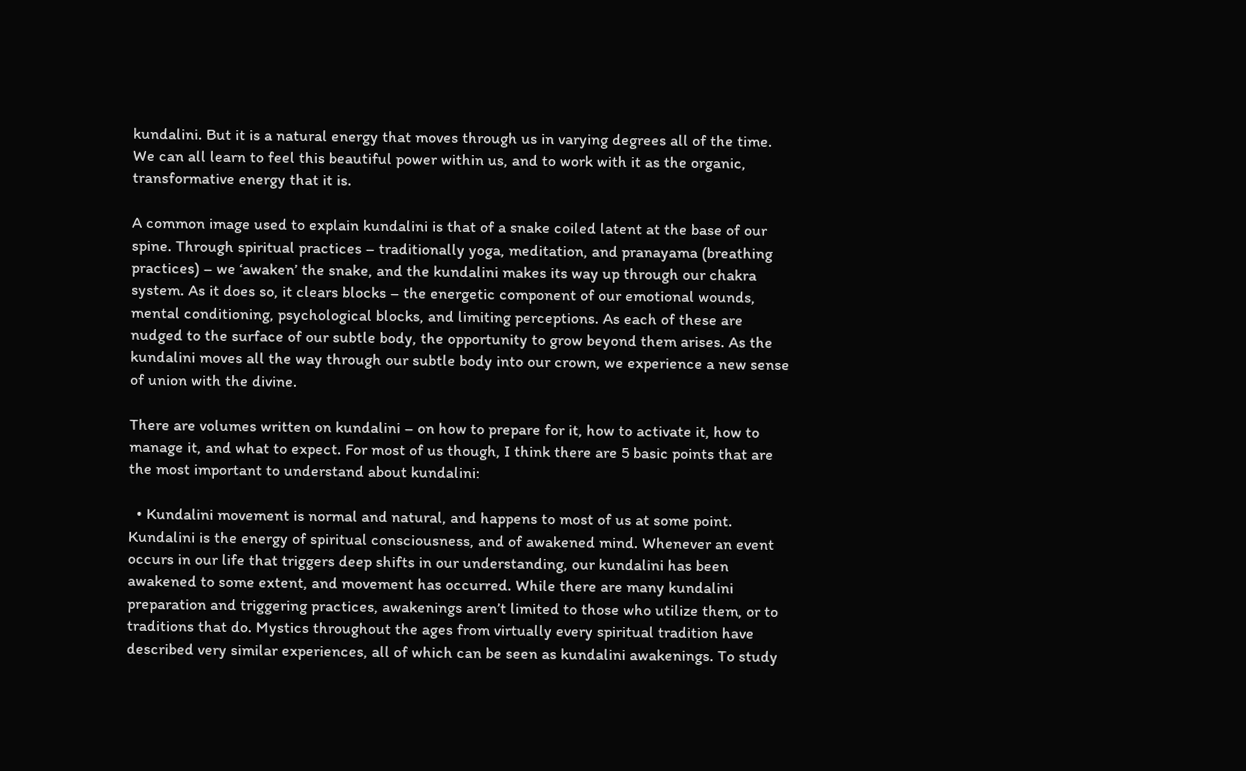kundalini. But it is a natural energy that moves through us in varying degrees all of the time. We can all learn to feel this beautiful power within us, and to work with it as the organic, transformative energy that it is.

A common image used to explain kundalini is that of a snake coiled latent at the base of our spine. Through spiritual practices – traditionally yoga, meditation, and pranayama (breathing practices) – we ‘awaken’ the snake, and the kundalini makes its way up through our chakra system. As it does so, it clears blocks – the energetic component of our emotional wounds, mental conditioning, psychological blocks, and limiting perceptions. As each of these are nudged to the surface of our subtle body, the opportunity to grow beyond them arises. As the kundalini moves all the way through our subtle body into our crown, we experience a new sense of union with the divine.

There are volumes written on kundalini – on how to prepare for it, how to activate it, how to manage it, and what to expect. For most of us though, I think there are 5 basic points that are the most important to understand about kundalini:

  • Kundalini movement is normal and natural, and happens to most of us at some point. Kundalini is the energy of spiritual consciousness, and of awakened mind. Whenever an event occurs in our life that triggers deep shifts in our understanding, our kundalini has been awakened to some extent, and movement has occurred. While there are many kundalini preparation and triggering practices, awakenings aren’t limited to those who utilize them, or to traditions that do. Mystics throughout the ages from virtually every spiritual tradition have described very similar experiences, all of which can be seen as kundalini awakenings. To study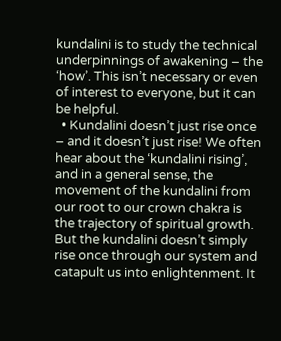kundalini is to study the technical underpinnings of awakening – the ‘how’. This isn’t necessary or even of interest to everyone, but it can be helpful.
  • Kundalini doesn’t just rise once – and it doesn’t just rise! We often hear about the ‘kundalini rising’, and in a general sense, the movement of the kundalini from our root to our crown chakra is the trajectory of spiritual growth. But the kundalini doesn’t simply rise once through our system and catapult us into enlightenment. It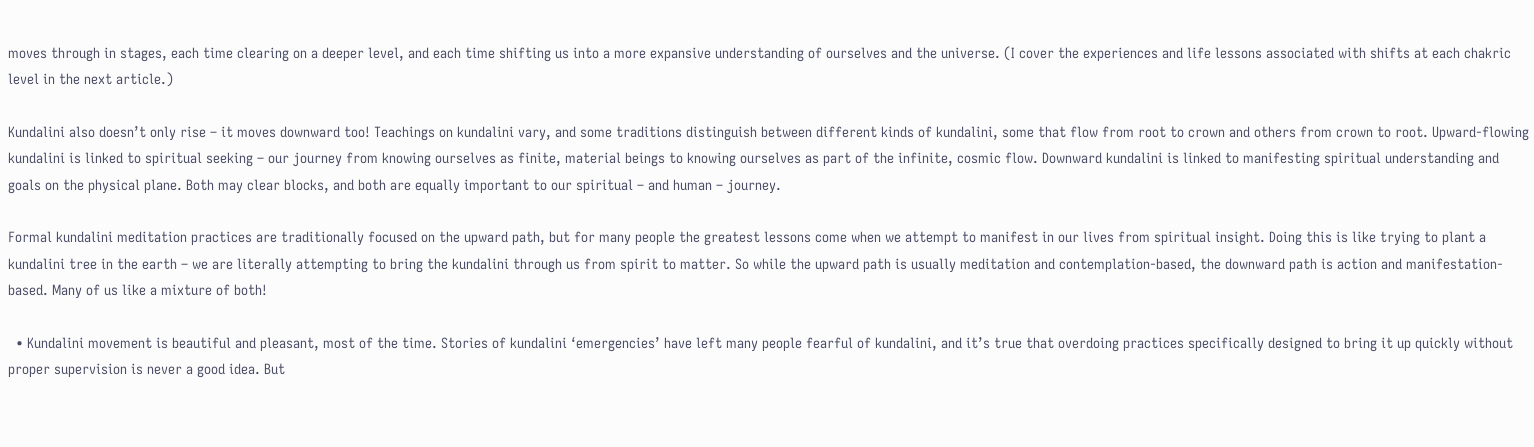moves through in stages, each time clearing on a deeper level, and each time shifting us into a more expansive understanding of ourselves and the universe. (I cover the experiences and life lessons associated with shifts at each chakric level in the next article.)

Kundalini also doesn’t only rise – it moves downward too! Teachings on kundalini vary, and some traditions distinguish between different kinds of kundalini, some that flow from root to crown and others from crown to root. Upward-flowing kundalini is linked to spiritual seeking – our journey from knowing ourselves as finite, material beings to knowing ourselves as part of the infinite, cosmic flow. Downward kundalini is linked to manifesting spiritual understanding and goals on the physical plane. Both may clear blocks, and both are equally important to our spiritual – and human – journey.

Formal kundalini meditation practices are traditionally focused on the upward path, but for many people the greatest lessons come when we attempt to manifest in our lives from spiritual insight. Doing this is like trying to plant a kundalini tree in the earth – we are literally attempting to bring the kundalini through us from spirit to matter. So while the upward path is usually meditation and contemplation-based, the downward path is action and manifestation-based. Many of us like a mixture of both!

  • Kundalini movement is beautiful and pleasant, most of the time. Stories of kundalini ‘emergencies’ have left many people fearful of kundalini, and it’s true that overdoing practices specifically designed to bring it up quickly without proper supervision is never a good idea. But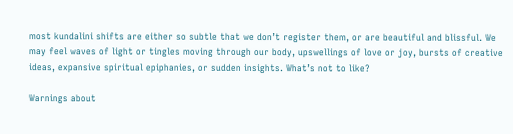most kundalini shifts are either so subtle that we don’t register them, or are beautiful and blissful. We may feel waves of light or tingles moving through our body, upswellings of love or joy, bursts of creative ideas, expansive spiritual epiphanies, or sudden insights. What’s not to like?

Warnings about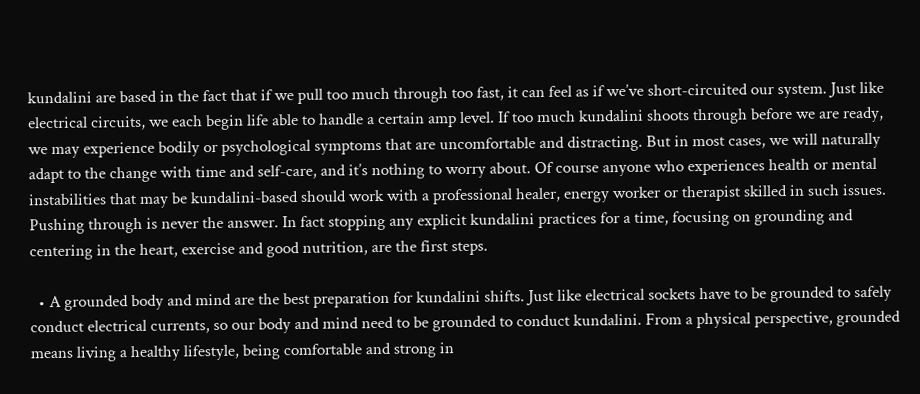kundalini are based in the fact that if we pull too much through too fast, it can feel as if we’ve short-circuited our system. Just like electrical circuits, we each begin life able to handle a certain amp level. If too much kundalini shoots through before we are ready, we may experience bodily or psychological symptoms that are uncomfortable and distracting. But in most cases, we will naturally adapt to the change with time and self-care, and it’s nothing to worry about. Of course anyone who experiences health or mental instabilities that may be kundalini-based should work with a professional healer, energy worker or therapist skilled in such issues. Pushing through is never the answer. In fact stopping any explicit kundalini practices for a time, focusing on grounding and centering in the heart, exercise and good nutrition, are the first steps.

  • A grounded body and mind are the best preparation for kundalini shifts. Just like electrical sockets have to be grounded to safely conduct electrical currents, so our body and mind need to be grounded to conduct kundalini. From a physical perspective, grounded means living a healthy lifestyle, being comfortable and strong in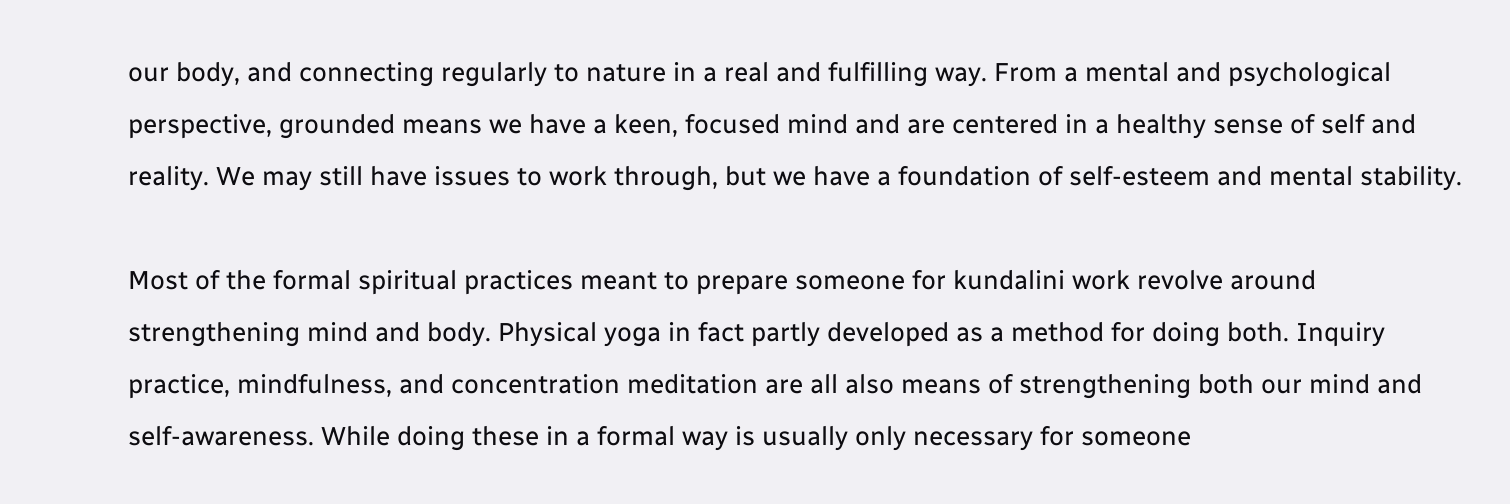our body, and connecting regularly to nature in a real and fulfilling way. From a mental and psychological perspective, grounded means we have a keen, focused mind and are centered in a healthy sense of self and reality. We may still have issues to work through, but we have a foundation of self-esteem and mental stability.

Most of the formal spiritual practices meant to prepare someone for kundalini work revolve around strengthening mind and body. Physical yoga in fact partly developed as a method for doing both. Inquiry practice, mindfulness, and concentration meditation are all also means of strengthening both our mind and self-awareness. While doing these in a formal way is usually only necessary for someone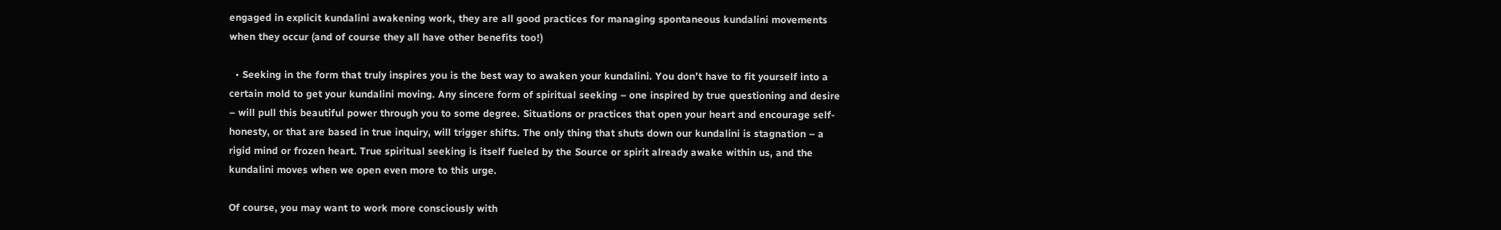engaged in explicit kundalini awakening work, they are all good practices for managing spontaneous kundalini movements when they occur (and of course they all have other benefits too!)

  • Seeking in the form that truly inspires you is the best way to awaken your kundalini. You don’t have to fit yourself into a certain mold to get your kundalini moving. Any sincere form of spiritual seeking – one inspired by true questioning and desire – will pull this beautiful power through you to some degree. Situations or practices that open your heart and encourage self-honesty, or that are based in true inquiry, will trigger shifts. The only thing that shuts down our kundalini is stagnation – a rigid mind or frozen heart. True spiritual seeking is itself fueled by the Source or spirit already awake within us, and the kundalini moves when we open even more to this urge.

Of course, you may want to work more consciously with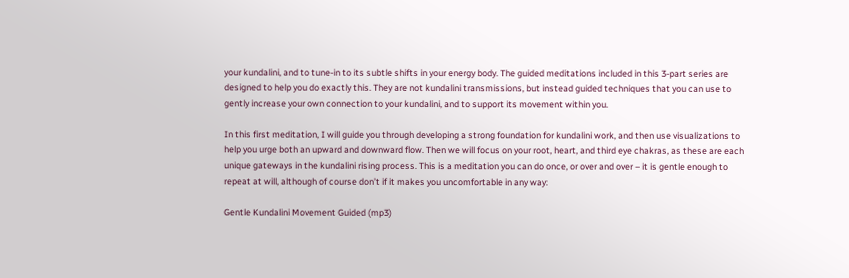your kundalini, and to tune-in to its subtle shifts in your energy body. The guided meditations included in this 3-part series are designed to help you do exactly this. They are not kundalini transmissions, but instead guided techniques that you can use to gently increase your own connection to your kundalini, and to support its movement within you.

In this first meditation, I will guide you through developing a strong foundation for kundalini work, and then use visualizations to help you urge both an upward and downward flow. Then we will focus on your root, heart, and third eye chakras, as these are each unique gateways in the kundalini rising process. This is a meditation you can do once, or over and over – it is gentle enough to repeat at will, although of course don’t if it makes you uncomfortable in any way:

Gentle Kundalini Movement Guided (mp3)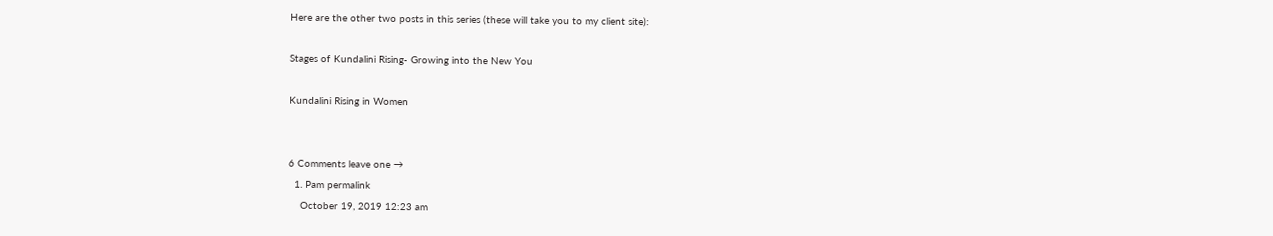Here are the other two posts in this series (these will take you to my client site):

Stages of Kundalini Rising- Growing into the New You

Kundalini Rising in Women


6 Comments leave one →
  1. Pam permalink
    October 19, 2019 12:23 am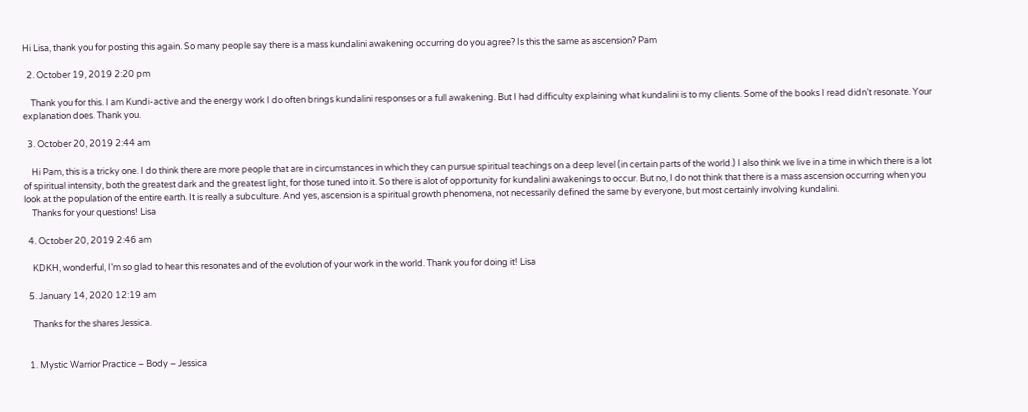Hi Lisa, thank you for posting this again. So many people say there is a mass kundalini awakening occurring do you agree? Is this the same as ascension? Pam

  2. October 19, 2019 2:20 pm

    Thank you for this. I am Kundi-active and the energy work I do often brings kundalini responses or a full awakening. But I had difficulty explaining what kundalini is to my clients. Some of the books I read didn’t resonate. Your explanation does. Thank you.

  3. October 20, 2019 2:44 am

    Hi Pam, this is a tricky one. I do think there are more people that are in circumstances in which they can pursue spiritual teachings on a deep level (in certain parts of the world.) I also think we live in a time in which there is a lot of spiritual intensity, both the greatest dark and the greatest light, for those tuned into it. So there is alot of opportunity for kundalini awakenings to occur. But no, I do not think that there is a mass ascension occurring when you look at the population of the entire earth. It is really a subculture. And yes, ascension is a spiritual growth phenomena, not necessarily defined the same by everyone, but most certainly involving kundalini.
    Thanks for your questions! Lisa

  4. October 20, 2019 2:46 am

    KDKH, wonderful, I’m so glad to hear this resonates and of the evolution of your work in the world. Thank you for doing it! Lisa

  5. January 14, 2020 12:19 am

    Thanks for the shares Jessica.


  1. Mystic Warrior Practice – Body – Jessica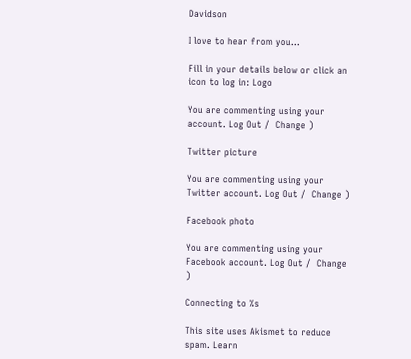Davidson

I love to hear from you...

Fill in your details below or click an icon to log in: Logo

You are commenting using your account. Log Out /  Change )

Twitter picture

You are commenting using your Twitter account. Log Out /  Change )

Facebook photo

You are commenting using your Facebook account. Log Out /  Change )

Connecting to %s

This site uses Akismet to reduce spam. Learn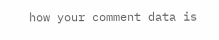how your comment data is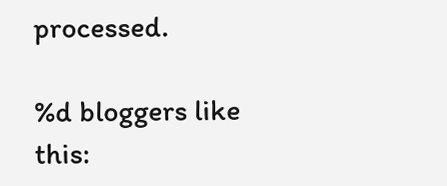processed.

%d bloggers like this: